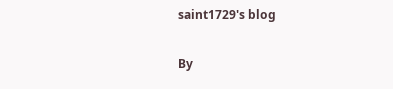saint1729's blog

By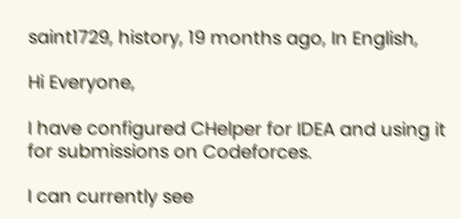saint1729, history, 19 months ago, In English,

Hi Everyone,

I have configured CHelper for IDEA and using it for submissions on Codeforces.

I can currently see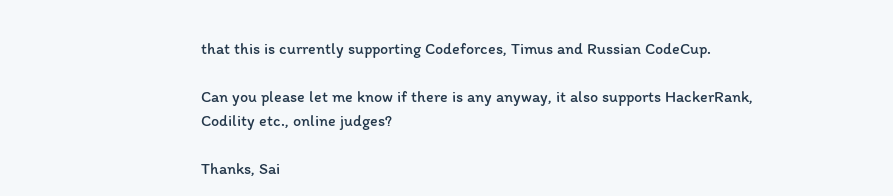that this is currently supporting Codeforces, Timus and Russian CodeCup.

Can you please let me know if there is any anyway, it also supports HackerRank, Codility etc., online judges?

Thanks, Sai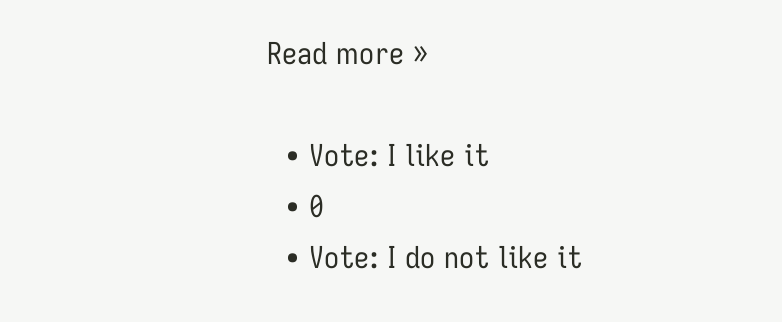Read more »

  • Vote: I like it
  • 0
  • Vote: I do not like it